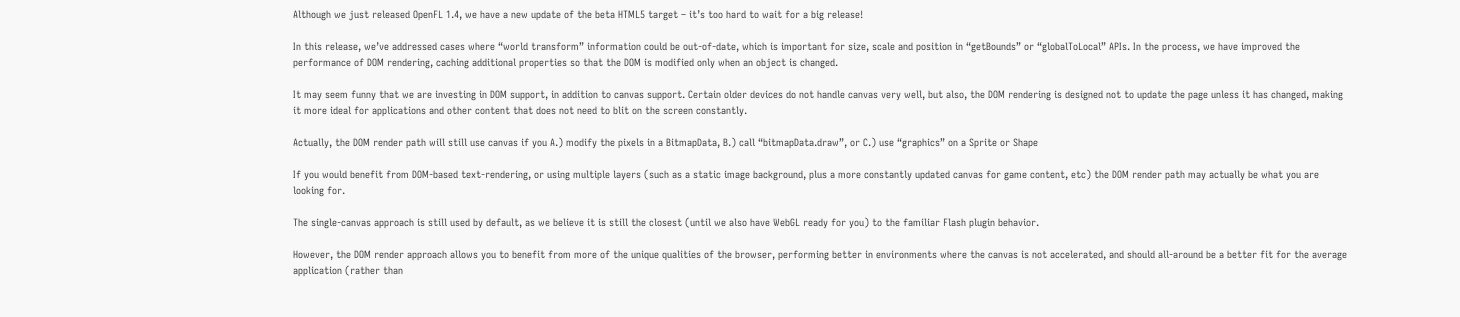Although we just released OpenFL 1.4, we have a new update of the beta HTML5 target – it’s too hard to wait for a big release!

In this release, we’ve addressed cases where “world transform” information could be out-of-date, which is important for size, scale and position in “getBounds” or “globalToLocal” APIs. In the process, we have improved the performance of DOM rendering, caching additional properties so that the DOM is modified only when an object is changed.

It may seem funny that we are investing in DOM support, in addition to canvas support. Certain older devices do not handle canvas very well, but also, the DOM rendering is designed not to update the page unless it has changed, making it more ideal for applications and other content that does not need to blit on the screen constantly.

Actually, the DOM render path will still use canvas if you A.) modify the pixels in a BitmapData, B.) call “bitmapData.draw”, or C.) use “graphics” on a Sprite or Shape

If you would benefit from DOM-based text-rendering, or using multiple layers (such as a static image background, plus a more constantly updated canvas for game content, etc) the DOM render path may actually be what you are looking for.

The single-canvas approach is still used by default, as we believe it is still the closest (until we also have WebGL ready for you) to the familiar Flash plugin behavior.

However, the DOM render approach allows you to benefit from more of the unique qualities of the browser, performing better in environments where the canvas is not accelerated, and should all-around be a better fit for the average application (rather than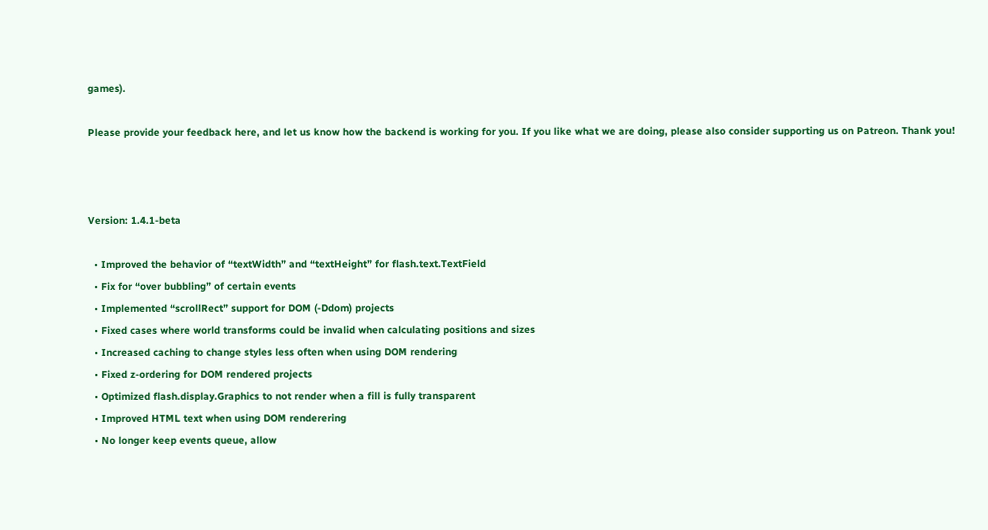games).

Please provide your feedback here, and let us know how the backend is working for you. If you like what we are doing, please also consider supporting us on Patreon. Thank you!



Version: 1.4.1-beta

  • Improved the behavior of “textWidth” and “textHeight” for flash.text.TextField
  • Fix for “over bubbling” of certain events
  • Implemented “scrollRect” support for DOM (-Ddom) projects
  • Fixed cases where world transforms could be invalid when calculating positions and sizes
  • Increased caching to change styles less often when using DOM rendering
  • Fixed z-ordering for DOM rendered projects
  • Optimized flash.display.Graphics to not render when a fill is fully transparent
  • Improved HTML text when using DOM renderering
  • No longer keep events queue, allow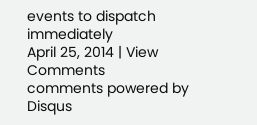events to dispatch immediately
April 25, 2014 | View Comments
comments powered by Disqus